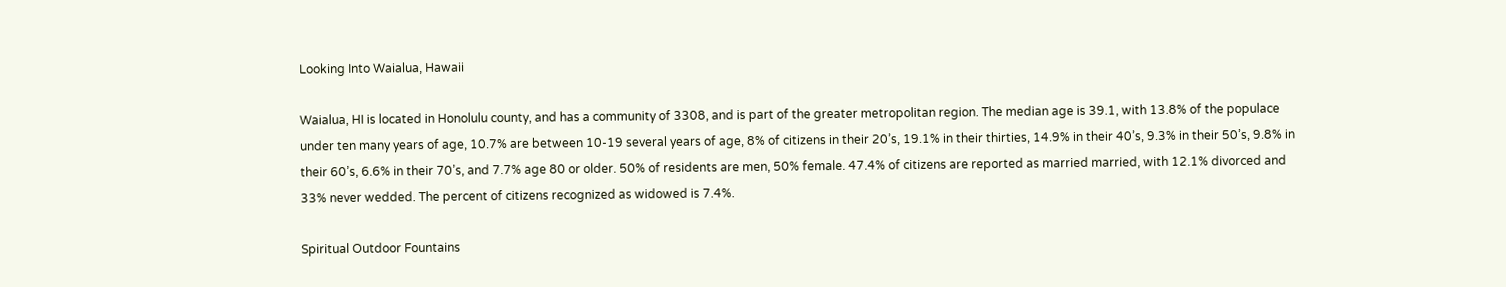Looking Into Waialua, Hawaii

Waialua, HI is located in Honolulu county, and has a community of 3308, and is part of the greater metropolitan region. The median age is 39.1, with 13.8% of the populace under ten many years of age, 10.7% are between 10-19 several years of age, 8% of citizens in their 20’s, 19.1% in their thirties, 14.9% in their 40’s, 9.3% in their 50’s, 9.8% in their 60’s, 6.6% in their 70’s, and 7.7% age 80 or older. 50% of residents are men, 50% female. 47.4% of citizens are reported as married married, with 12.1% divorced and 33% never wedded. The percent of citizens recognized as widowed is 7.4%.

Spiritual Outdoor Fountains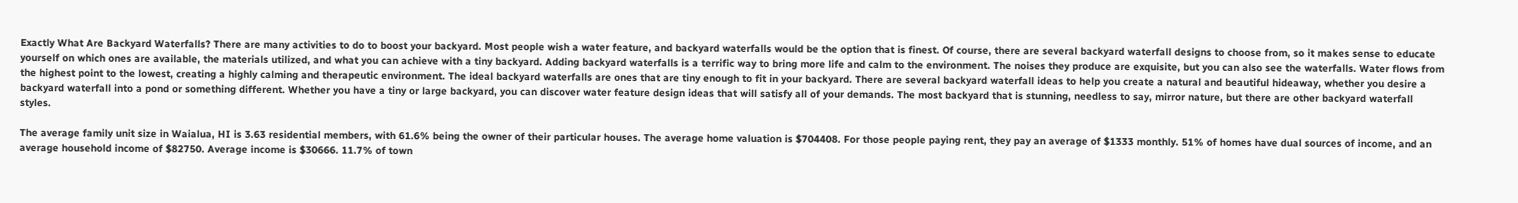Exactly What Are Backyard Waterfalls? There are many activities to do to boost your backyard. Most people wish a water feature, and backyard waterfalls would be the option that is finest. Of course, there are several backyard waterfall designs to choose from, so it makes sense to educate yourself on which ones are available, the materials utilized, and what you can achieve with a tiny backyard. Adding backyard waterfalls is a terrific way to bring more life and calm to the environment. The noises they produce are exquisite, but you can also see the waterfalls. Water flows from the highest point to the lowest, creating a highly calming and therapeutic environment. The ideal backyard waterfalls are ones that are tiny enough to fit in your backyard. There are several backyard waterfall ideas to help you create a natural and beautiful hideaway, whether you desire a backyard waterfall into a pond or something different. Whether you have a tiny or large backyard, you can discover water feature design ideas that will satisfy all of your demands. The most backyard that is stunning, needless to say, mirror nature, but there are other backyard waterfall styles.

The average family unit size in Waialua, HI is 3.63 residential members, with 61.6% being the owner of their particular houses. The average home valuation is $704408. For those people paying rent, they pay an average of $1333 monthly. 51% of homes have dual sources of income, and an average household income of $82750. Average income is $30666. 11.7% of town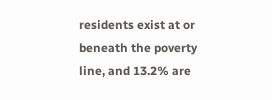residents exist at or beneath the poverty line, and 13.2% are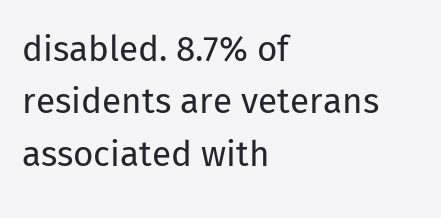disabled. 8.7% of residents are veterans associated with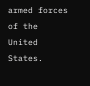armed forces of the United States.